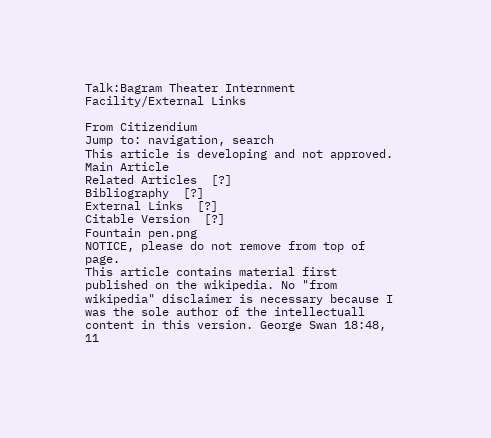Talk:Bagram Theater Internment Facility/External Links

From Citizendium
Jump to: navigation, search
This article is developing and not approved.
Main Article
Related Articles  [?]
Bibliography  [?]
External Links  [?]
Citable Version  [?]
Fountain pen.png
NOTICE, please do not remove from top of page.
This article contains material first published on the wikipedia. No "from wikipedia" disclaimer is necessary because I was the sole author of the intellectuall content in this version. George Swan 18:48, 11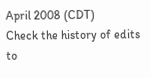April 2008 (CDT)
Check the history of edits to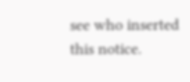see who inserted this notice.